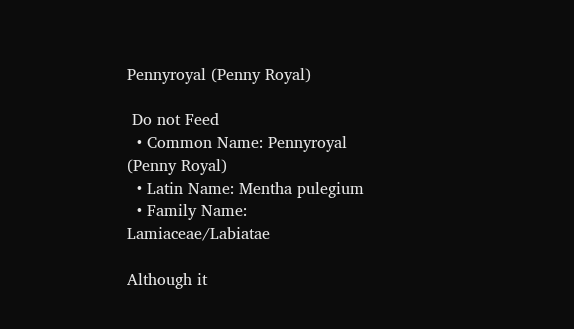Pennyroyal (Penny Royal)

 Do not Feed
  • Common Name: Pennyroyal (Penny Royal)
  • Latin Name: Mentha pulegium
  • Family Name: Lamiaceae/Labiatae

Although it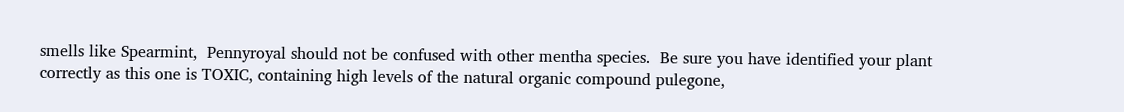smells like Spearmint,  Pennyroyal should not be confused with other mentha species.  Be sure you have identified your plant correctly as this one is TOXIC, containing high levels of the natural organic compound pulegone,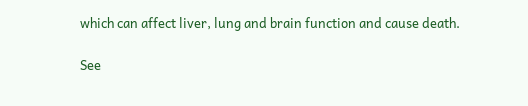which can affect liver, lung and brain function and cause death.

See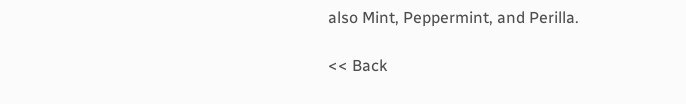also Mint, Peppermint, and Perilla.

<< Back